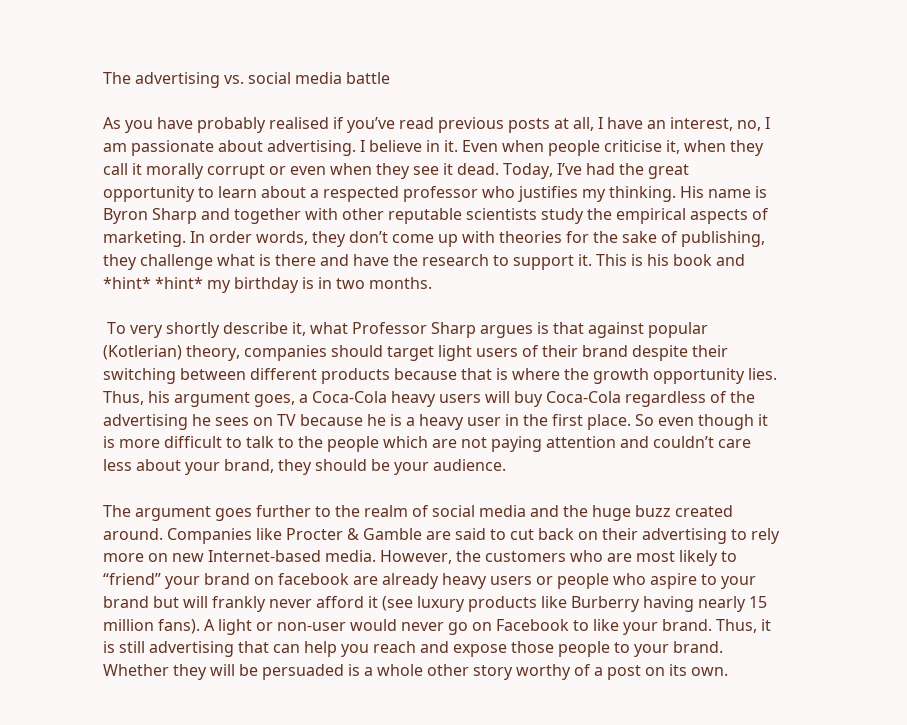The advertising vs. social media battle

As you have probably realised if you’ve read previous posts at all, I have an interest, no, I am passionate about advertising. I believe in it. Even when people criticise it, when they call it morally corrupt or even when they see it dead. Today, I’ve had the great opportunity to learn about a respected professor who justifies my thinking. His name is Byron Sharp and together with other reputable scientists study the empirical aspects of marketing. In order words, they don’t come up with theories for the sake of publishing, they challenge what is there and have the research to support it. This is his book and *hint* *hint* my birthday is in two months.

 To very shortly describe it, what Professor Sharp argues is that against popular (Kotlerian) theory, companies should target light users of their brand despite their switching between different products because that is where the growth opportunity lies. Thus, his argument goes, a Coca-Cola heavy users will buy Coca-Cola regardless of the advertising he sees on TV because he is a heavy user in the first place. So even though it is more difficult to talk to the people which are not paying attention and couldn’t care less about your brand, they should be your audience.

The argument goes further to the realm of social media and the huge buzz created around. Companies like Procter & Gamble are said to cut back on their advertising to rely more on new Internet-based media. However, the customers who are most likely to “friend” your brand on facebook are already heavy users or people who aspire to your brand but will frankly never afford it (see luxury products like Burberry having nearly 15 million fans). A light or non-user would never go on Facebook to like your brand. Thus, it is still advertising that can help you reach and expose those people to your brand. Whether they will be persuaded is a whole other story worthy of a post on its own.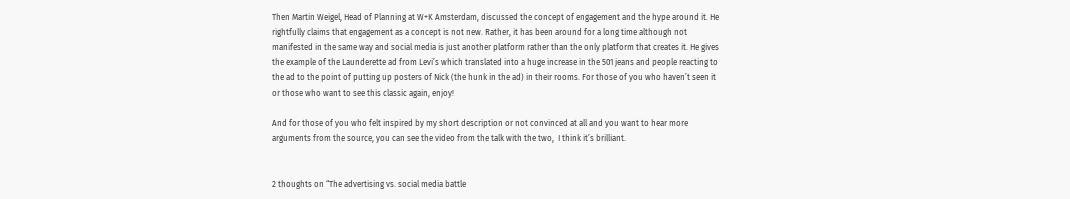Then Martin Weigel, Head of Planning at W+K Amsterdam, discussed the concept of engagement and the hype around it. He rightfully claims that engagement as a concept is not new. Rather, it has been around for a long time although not manifested in the same way and social media is just another platform rather than the only platform that creates it. He gives the example of the Launderette ad from Levi’s which translated into a huge increase in the 501 jeans and people reacting to the ad to the point of putting up posters of Nick (the hunk in the ad) in their rooms. For those of you who haven’t seen it or those who want to see this classic again, enjoy!

And for those of you who felt inspired by my short description or not convinced at all and you want to hear more arguments from the source, you can see the video from the talk with the two,  I think it’s brilliant.


2 thoughts on “The advertising vs. social media battle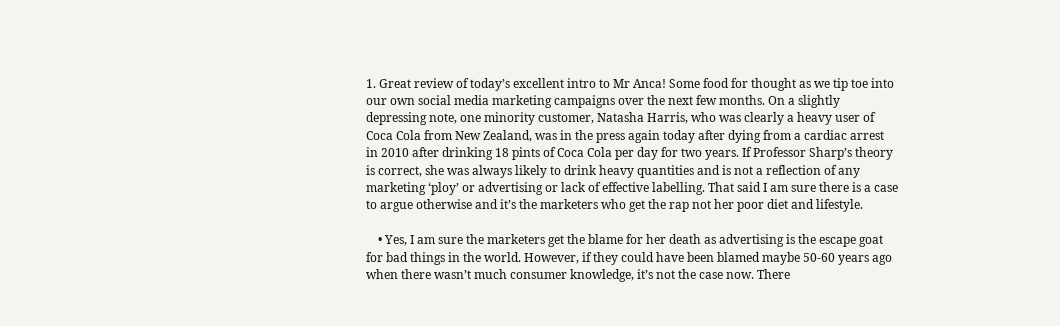1. Great review of today’s excellent intro to Mr Anca! Some food for thought as we tip toe into our own social media marketing campaigns over the next few months. On a slightly depressing note, one minority customer, Natasha Harris, who was clearly a heavy user of Coca Cola from New Zealand, was in the press again today after dying from a cardiac arrest in 2010 after drinking 18 pints of Coca Cola per day for two years. If Professor Sharp’s theory is correct, she was always likely to drink heavy quantities and is not a reflection of any marketing ‘ploy’ or advertising or lack of effective labelling. That said I am sure there is a case to argue otherwise and it’s the marketers who get the rap not her poor diet and lifestyle.

    • Yes, I am sure the marketers get the blame for her death as advertising is the escape goat for bad things in the world. However, if they could have been blamed maybe 50-60 years ago when there wasn’t much consumer knowledge, it’s not the case now. There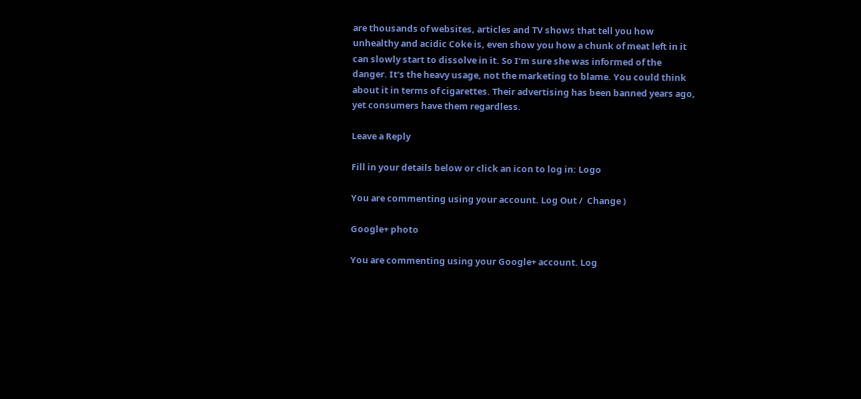are thousands of websites, articles and TV shows that tell you how unhealthy and acidic Coke is, even show you how a chunk of meat left in it can slowly start to dissolve in it. So I’m sure she was informed of the danger. It’s the heavy usage, not the marketing to blame. You could think about it in terms of cigarettes. Their advertising has been banned years ago, yet consumers have them regardless.

Leave a Reply

Fill in your details below or click an icon to log in: Logo

You are commenting using your account. Log Out /  Change )

Google+ photo

You are commenting using your Google+ account. Log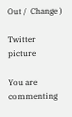Out /  Change )

Twitter picture

You are commenting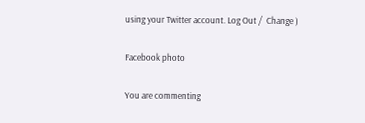using your Twitter account. Log Out /  Change )

Facebook photo

You are commenting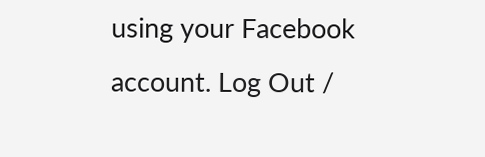using your Facebook account. Log Out /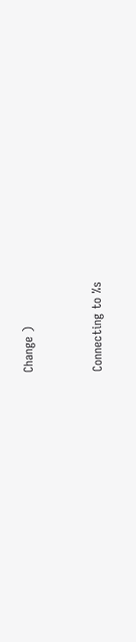Change )


Connecting to %s